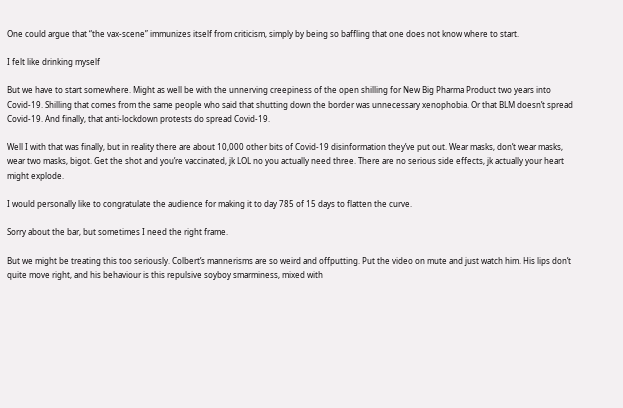One could argue that “the vax-scene” immunizes itself from criticism, simply by being so baffling that one does not know where to start.

I felt like drinking myself

But we have to start somewhere. Might as well be with the unnerving creepiness of the open shilling for New Big Pharma Product two years into Covid-19. Shilling that comes from the same people who said that shutting down the border was unnecessary xenophobia. Or that BLM doesn’t spread Covid-19. And finally, that anti-lockdown protests do spread Covid-19.

Well I with that was finally, but in reality there are about 10,000 other bits of Covid-19 disinformation they’ve put out. Wear masks, don’t wear masks, wear two masks, bigot. Get the shot and you’re vaccinated, jk LOL no you actually need three. There are no serious side effects, jk actually your heart might explode.

I would personally like to congratulate the audience for making it to day 785 of 15 days to flatten the curve.

Sorry about the bar, but sometimes I need the right frame.

But we might be treating this too seriously. Colbert’s mannerisms are so weird and offputting. Put the video on mute and just watch him. His lips don’t quite move right, and his behaviour is this repulsive soyboy smarminess, mixed with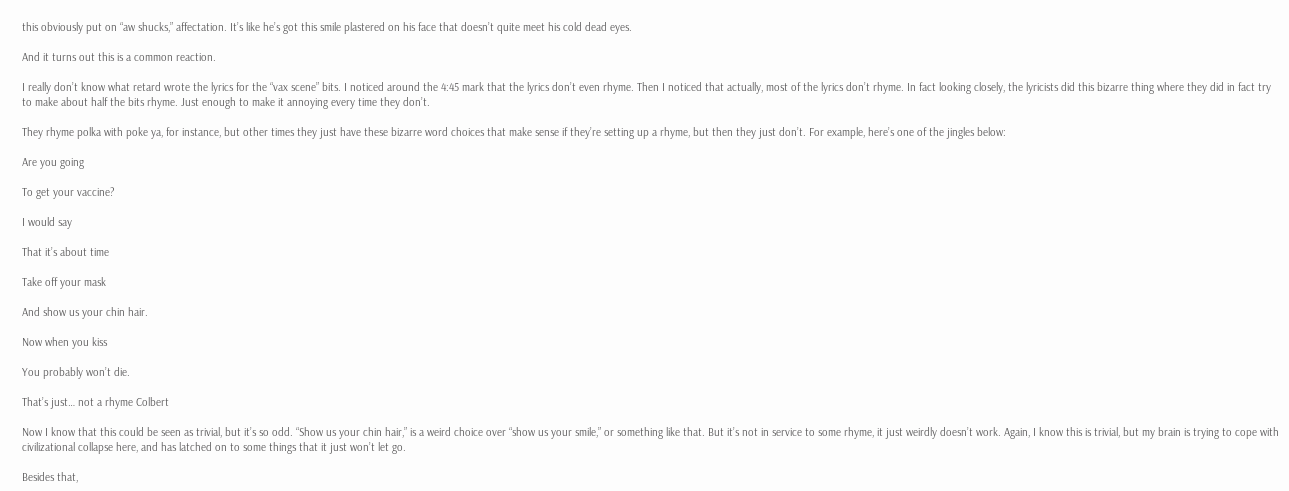this obviously put on “aw shucks,” affectation. It’s like he’s got this smile plastered on his face that doesn’t quite meet his cold dead eyes.

And it turns out this is a common reaction.

I really don’t know what retard wrote the lyrics for the “vax scene” bits. I noticed around the 4:45 mark that the lyrics don’t even rhyme. Then I noticed that actually, most of the lyrics don’t rhyme. In fact looking closely, the lyricists did this bizarre thing where they did in fact try to make about half the bits rhyme. Just enough to make it annoying every time they don’t.

They rhyme polka with poke ya, for instance, but other times they just have these bizarre word choices that make sense if they’re setting up a rhyme, but then they just don’t. For example, here’s one of the jingles below:

Are you going

To get your vaccine?

I would say

That it’s about time

Take off your mask

And show us your chin hair.

Now when you kiss

You probably won’t die.

That’s just… not a rhyme Colbert

Now I know that this could be seen as trivial, but it’s so odd. “Show us your chin hair,” is a weird choice over “show us your smile,” or something like that. But it’s not in service to some rhyme, it just weirdly doesn’t work. Again, I know this is trivial, but my brain is trying to cope with civilizational collapse here, and has latched on to some things that it just won’t let go.

Besides that,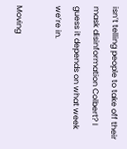isn’t telling people to take off their mask disinformation Colbert? I guess it depends on what week we’re in.

Moving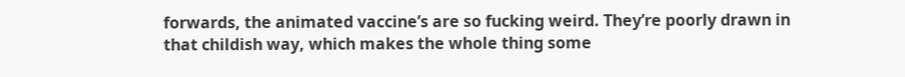forwards, the animated vaccine’s are so fucking weird. They’re poorly drawn in that childish way, which makes the whole thing some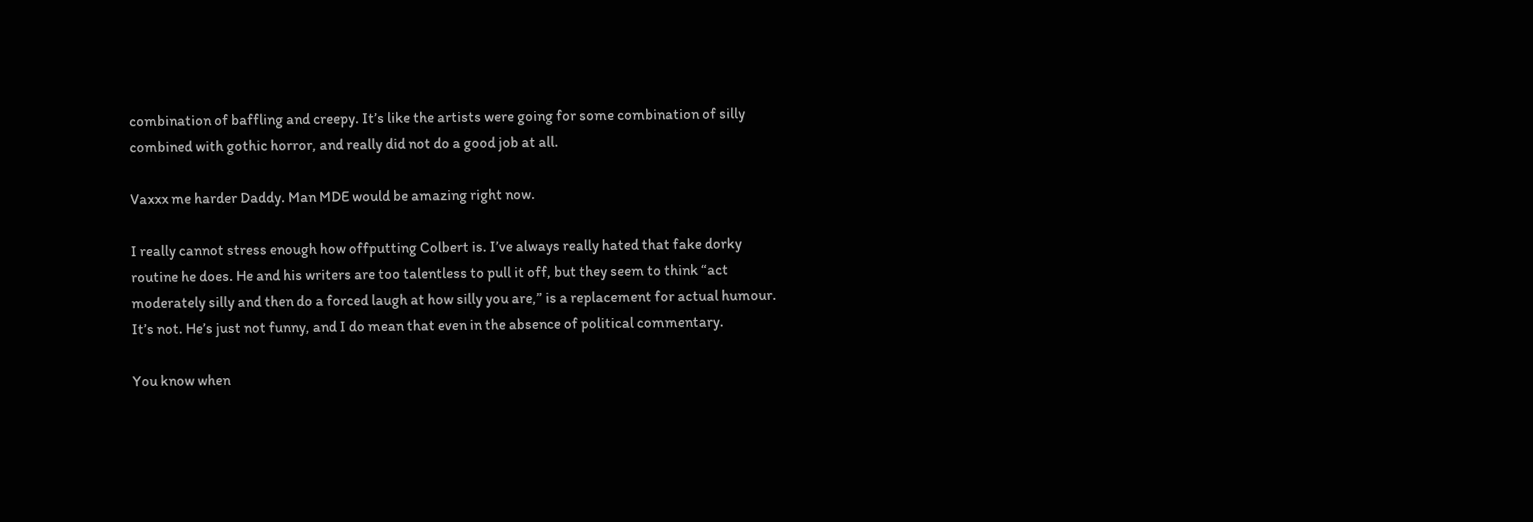combination of baffling and creepy. It’s like the artists were going for some combination of silly combined with gothic horror, and really did not do a good job at all.

Vaxxx me harder Daddy. Man MDE would be amazing right now.

I really cannot stress enough how offputting Colbert is. I’ve always really hated that fake dorky routine he does. He and his writers are too talentless to pull it off, but they seem to think “act moderately silly and then do a forced laugh at how silly you are,” is a replacement for actual humour. It’s not. He’s just not funny, and I do mean that even in the absence of political commentary.

You know when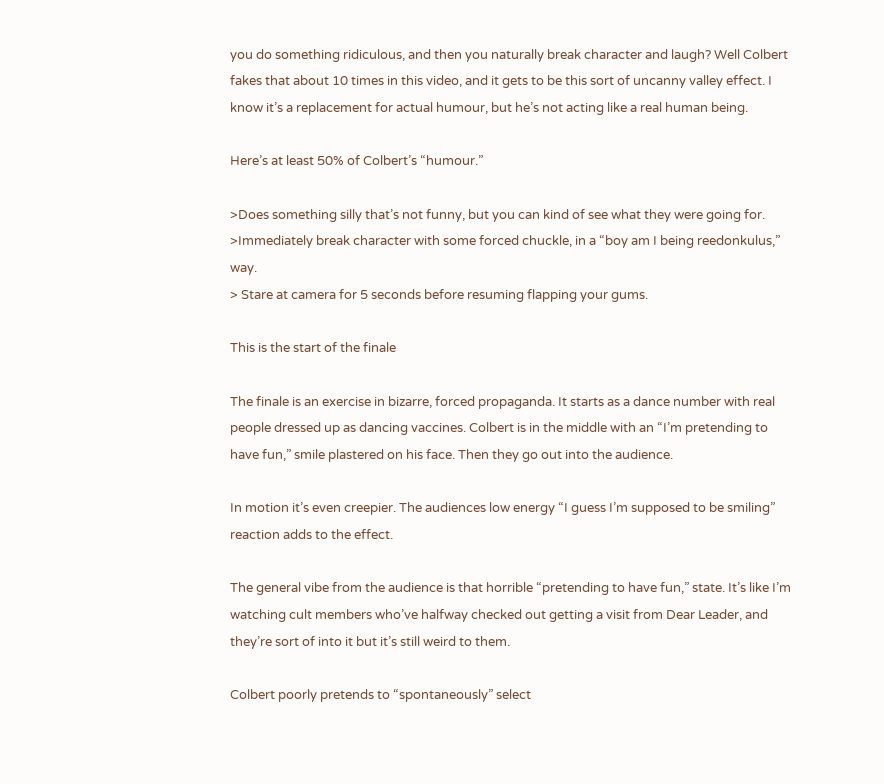you do something ridiculous, and then you naturally break character and laugh? Well Colbert fakes that about 10 times in this video, and it gets to be this sort of uncanny valley effect. I know it’s a replacement for actual humour, but he’s not acting like a real human being.

Here’s at least 50% of Colbert’s “humour.”

>Does something silly that’s not funny, but you can kind of see what they were going for.
>Immediately break character with some forced chuckle, in a “boy am I being reedonkulus,” way.
> Stare at camera for 5 seconds before resuming flapping your gums.

This is the start of the finale

The finale is an exercise in bizarre, forced propaganda. It starts as a dance number with real people dressed up as dancing vaccines. Colbert is in the middle with an “I’m pretending to have fun,” smile plastered on his face. Then they go out into the audience.

In motion it’s even creepier. The audiences low energy “I guess I’m supposed to be smiling” reaction adds to the effect.

The general vibe from the audience is that horrible “pretending to have fun,” state. It’s like I’m watching cult members who’ve halfway checked out getting a visit from Dear Leader, and they’re sort of into it but it’s still weird to them.

Colbert poorly pretends to “spontaneously” select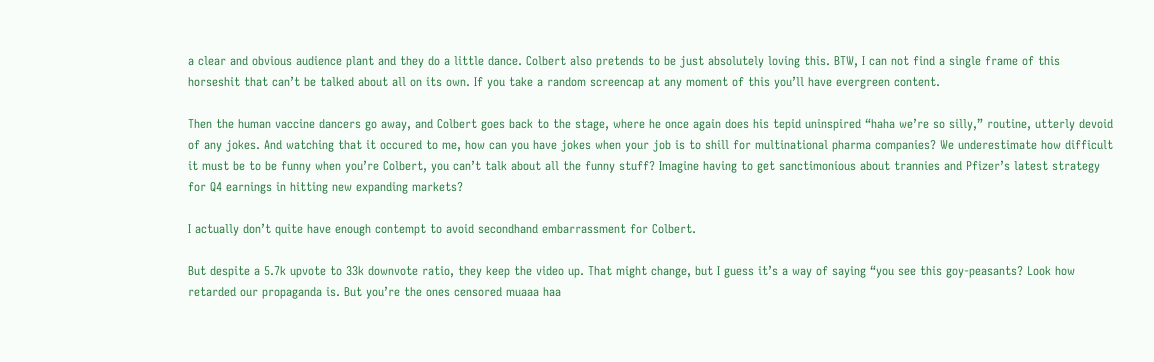a clear and obvious audience plant and they do a little dance. Colbert also pretends to be just absolutely loving this. BTW, I can not find a single frame of this horseshit that can’t be talked about all on its own. If you take a random screencap at any moment of this you’ll have evergreen content.

Then the human vaccine dancers go away, and Colbert goes back to the stage, where he once again does his tepid uninspired “haha we’re so silly,” routine, utterly devoid of any jokes. And watching that it occured to me, how can you have jokes when your job is to shill for multinational pharma companies? We underestimate how difficult it must be to be funny when you’re Colbert, you can’t talk about all the funny stuff? Imagine having to get sanctimonious about trannies and Pfizer’s latest strategy for Q4 earnings in hitting new expanding markets?

I actually don’t quite have enough contempt to avoid secondhand embarrassment for Colbert.

But despite a 5.7k upvote to 33k downvote ratio, they keep the video up. That might change, but I guess it’s a way of saying “you see this goy-peasants? Look how retarded our propaganda is. But you’re the ones censored muaaa haa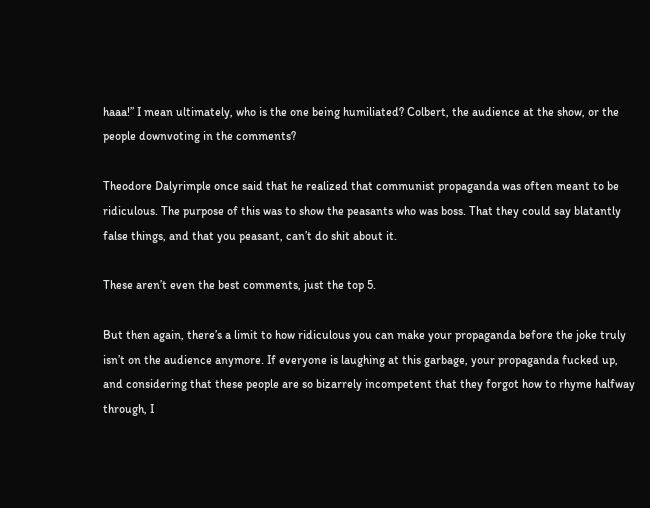haaa!” I mean ultimately, who is the one being humiliated? Colbert, the audience at the show, or the people downvoting in the comments?

Theodore Dalyrimple once said that he realized that communist propaganda was often meant to be ridiculous. The purpose of this was to show the peasants who was boss. That they could say blatantly false things, and that you peasant, can’t do shit about it.

These aren’t even the best comments, just the top 5.

But then again, there’s a limit to how ridiculous you can make your propaganda before the joke truly isn’t on the audience anymore. If everyone is laughing at this garbage, your propaganda fucked up, and considering that these people are so bizarrely incompetent that they forgot how to rhyme halfway through, I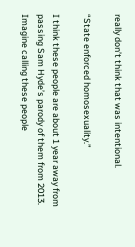really don’t think that was intentional.

“State enforced homosexuality.”

I think these people are about 1 year away from passing Sam Hyde’s parody of them from 2013. Imagine calling these people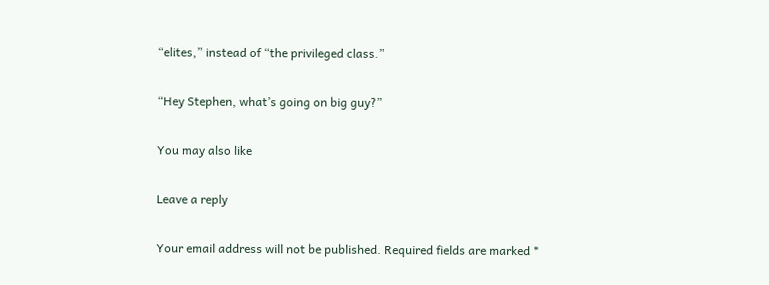“elites,” instead of “the privileged class.”

“Hey Stephen, what’s going on big guy?”

You may also like

Leave a reply

Your email address will not be published. Required fields are marked *